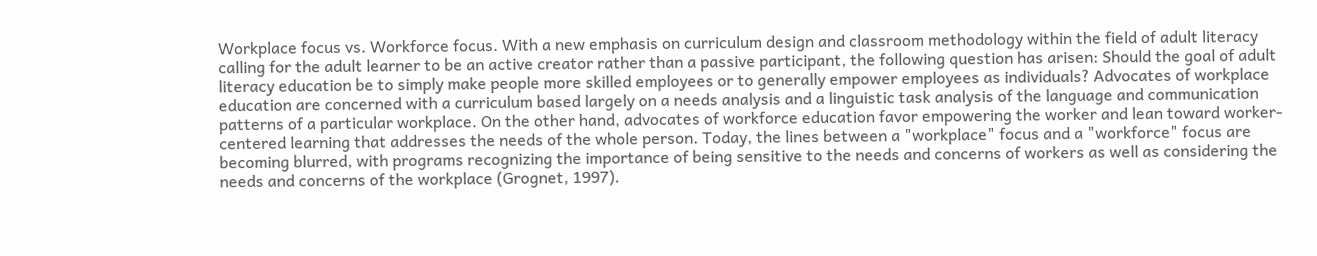Workplace focus vs. Workforce focus. With a new emphasis on curriculum design and classroom methodology within the field of adult literacy calling for the adult learner to be an active creator rather than a passive participant, the following question has arisen: Should the goal of adult literacy education be to simply make people more skilled employees or to generally empower employees as individuals? Advocates of workplace education are concerned with a curriculum based largely on a needs analysis and a linguistic task analysis of the language and communication patterns of a particular workplace. On the other hand, advocates of workforce education favor empowering the worker and lean toward worker-centered learning that addresses the needs of the whole person. Today, the lines between a "workplace" focus and a "workforce" focus are becoming blurred, with programs recognizing the importance of being sensitive to the needs and concerns of workers as well as considering the needs and concerns of the workplace (Grognet, 1997).